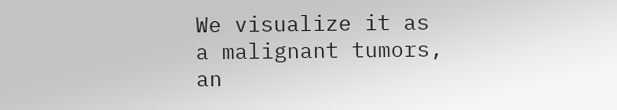We visualize it as a malignant tumors, an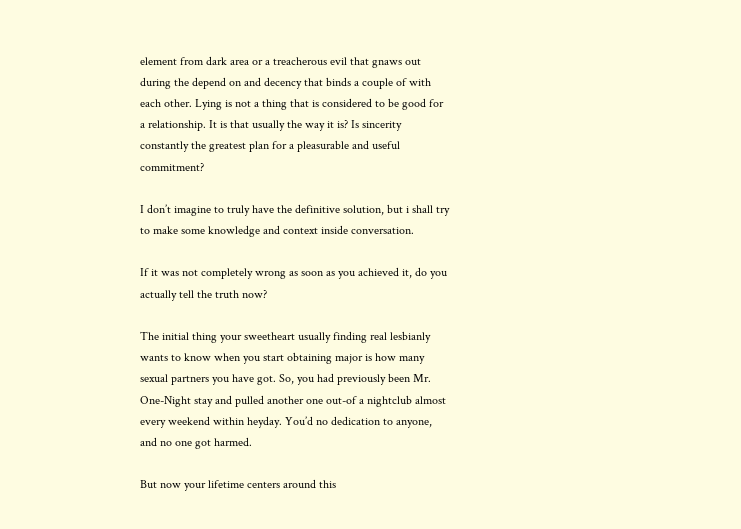element from dark area or a treacherous evil that gnaws out during the depend on and decency that binds a couple of with each other. Lying is not a thing that is considered to be good for a relationship. It is that usually the way it is? Is sincerity constantly the greatest plan for a pleasurable and useful commitment?

I don’t imagine to truly have the definitive solution, but i shall try to make some knowledge and context inside conversation.

If it was not completely wrong as soon as you achieved it, do you actually tell the truth now?

The initial thing your sweetheart usually finding real lesbianly wants to know when you start obtaining major is how many sexual partners you have got. So, you had previously been Mr. One-Night stay and pulled another one out-of a nightclub almost every weekend within heyday. You’d no dedication to anyone, and no one got harmed.

But now your lifetime centers around this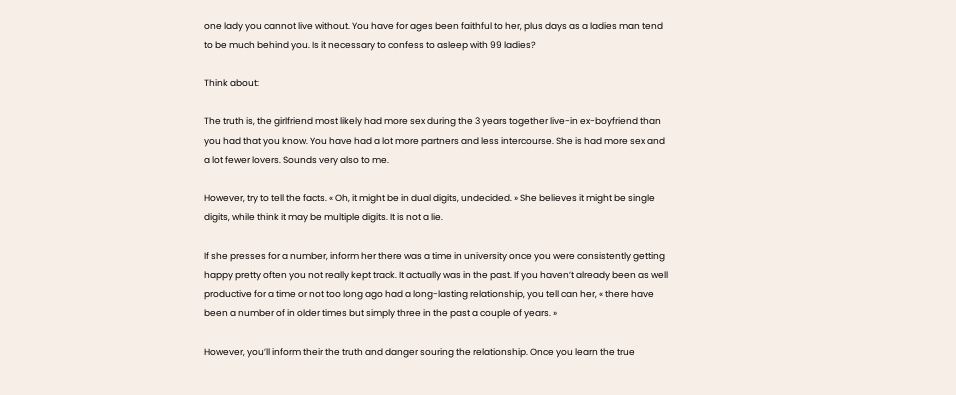one lady you cannot live without. You have for ages been faithful to her, plus days as a ladies man tend to be much behind you. Is it necessary to confess to asleep with 99 ladies?

Think about:

The truth is, the girlfriend most likely had more sex during the 3 years together live-in ex-boyfriend than you had that you know. You have had a lot more partners and less intercourse. She is had more sex and a lot fewer lovers. Sounds very also to me.

However, try to tell the facts. « Oh, it might be in dual digits, undecided. » She believes it might be single digits, while think it may be multiple digits. It is not a lie.

If she presses for a number, inform her there was a time in university once you were consistently getting happy pretty often you not really kept track. It actually was in the past. If you haven’t already been as well productive for a time or not too long ago had a long-lasting relationship, you tell can her, « there have been a number of in older times but simply three in the past a couple of years. »

However, you’ll inform their the truth and danger souring the relationship. Once you learn the true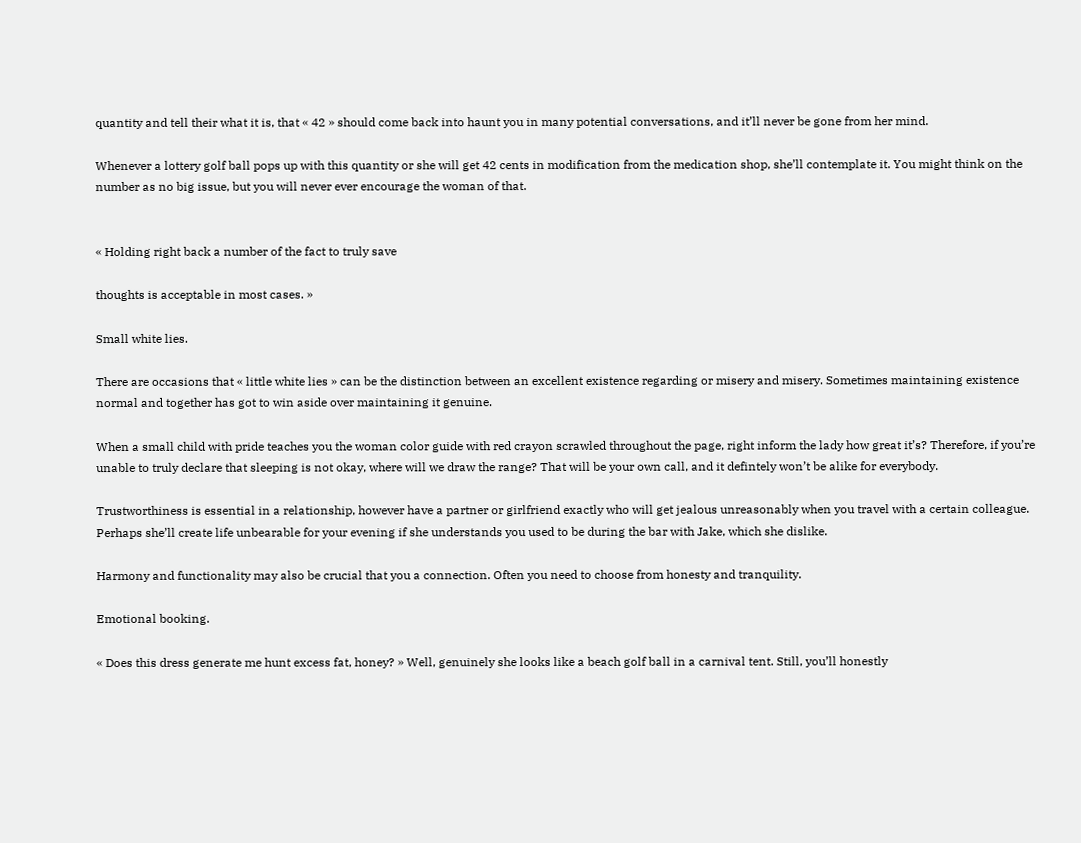quantity and tell their what it is, that « 42 » should come back into haunt you in many potential conversations, and it’ll never be gone from her mind.

Whenever a lottery golf ball pops up with this quantity or she will get 42 cents in modification from the medication shop, she’ll contemplate it. You might think on the number as no big issue, but you will never ever encourage the woman of that.


« Holding right back a number of the fact to truly save

thoughts is acceptable in most cases. »

Small white lies.

There are occasions that « little white lies » can be the distinction between an excellent existence regarding or misery and misery. Sometimes maintaining existence normal and together has got to win aside over maintaining it genuine.

When a small child with pride teaches you the woman color guide with red crayon scrawled throughout the page, right inform the lady how great it’s? Therefore, if you’re unable to truly declare that sleeping is not okay, where will we draw the range? That will be your own call, and it defintely won’t be alike for everybody.

Trustworthiness is essential in a relationship, however have a partner or girlfriend exactly who will get jealous unreasonably when you travel with a certain colleague. Perhaps she’ll create life unbearable for your evening if she understands you used to be during the bar with Jake, which she dislike.

Harmony and functionality may also be crucial that you a connection. Often you need to choose from honesty and tranquility.

Emotional booking.

« Does this dress generate me hunt excess fat, honey? » Well, genuinely she looks like a beach golf ball in a carnival tent. Still, you’ll honestly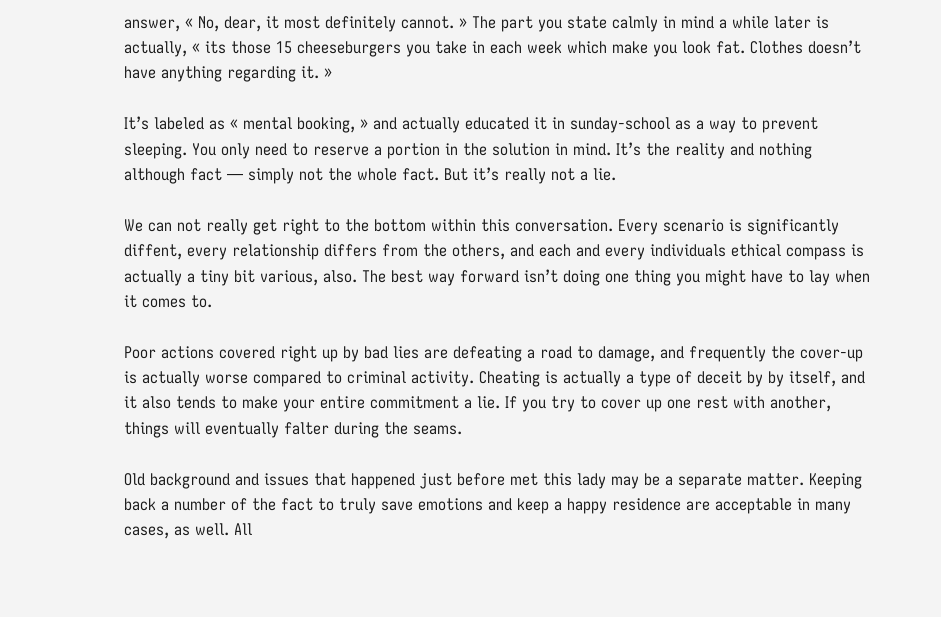answer, « No, dear, it most definitely cannot. » The part you state calmly in mind a while later is actually, « its those 15 cheeseburgers you take in each week which make you look fat. Clothes doesn’t have anything regarding it. »

It’s labeled as « mental booking, » and actually educated it in sunday-school as a way to prevent sleeping. You only need to reserve a portion in the solution in mind. It’s the reality and nothing although fact — simply not the whole fact. But it’s really not a lie.

We can not really get right to the bottom within this conversation. Every scenario is significantly diffent, every relationship differs from the others, and each and every individuals ethical compass is actually a tiny bit various, also. The best way forward isn’t doing one thing you might have to lay when it comes to.

Poor actions covered right up by bad lies are defeating a road to damage, and frequently the cover-up is actually worse compared to criminal activity. Cheating is actually a type of deceit by by itself, and it also tends to make your entire commitment a lie. If you try to cover up one rest with another, things will eventually falter during the seams.

Old background and issues that happened just before met this lady may be a separate matter. Keeping back a number of the fact to truly save emotions and keep a happy residence are acceptable in many cases, as well. All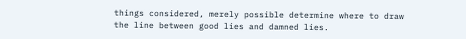things considered, merely possible determine where to draw the line between good lies and damned lies.